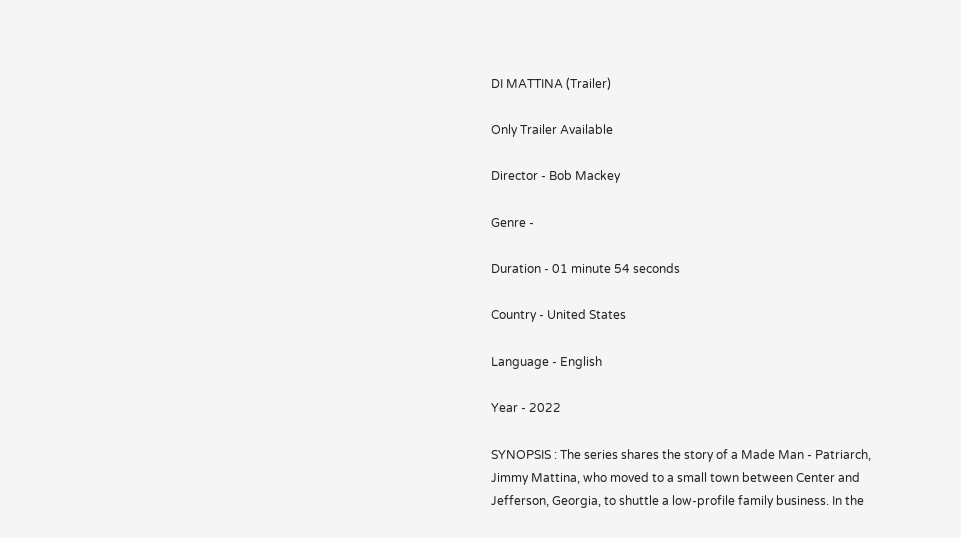DI MATTINA (Trailer)

Only Trailer Available

Director - Bob Mackey

Genre -

Duration - 01 minute 54 seconds

Country - United States

Language - English

Year - 2022

SYNOPSIS : The series shares the story of a Made Man - Patriarch, Jimmy Mattina, who moved to a small town between Center and Jefferson, Georgia, to shuttle a low-profile family business. In the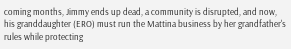coming months, Jimmy ends up dead, a community is disrupted, and now, his granddaughter (ERO) must run the Mattina business by her grandfather's rules while protecting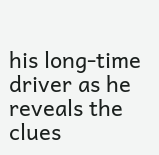his long-time driver as he reveals the clues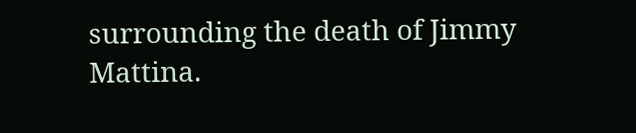surrounding the death of Jimmy Mattina.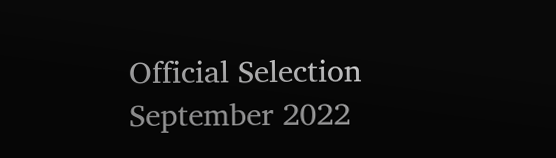Official Selection September 2022